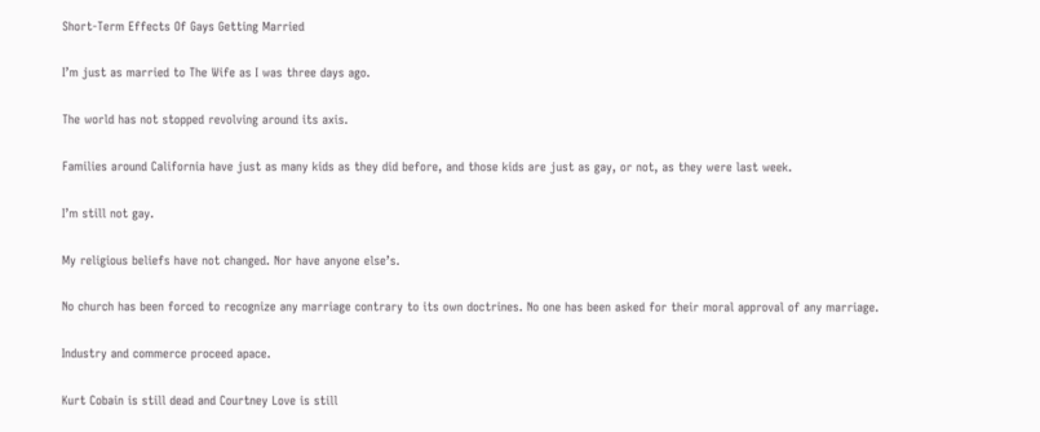Short-Term Effects Of Gays Getting Married

I’m just as married to The Wife as I was three days ago.

The world has not stopped revolving around its axis.

Families around California have just as many kids as they did before, and those kids are just as gay, or not, as they were last week.

I’m still not gay.

My religious beliefs have not changed. Nor have anyone else’s.

No church has been forced to recognize any marriage contrary to its own doctrines. No one has been asked for their moral approval of any marriage.

Industry and commerce proceed apace.

Kurt Cobain is still dead and Courtney Love is still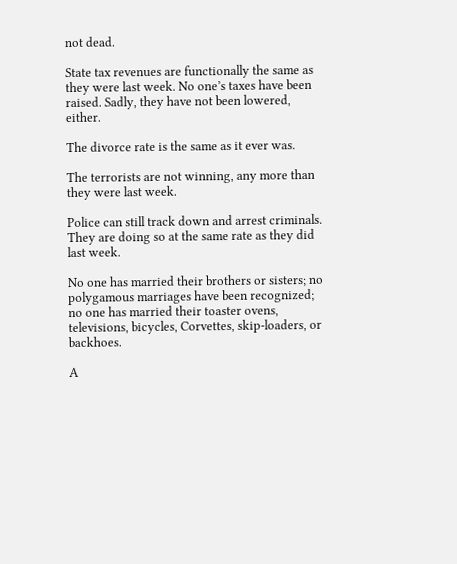not dead.

State tax revenues are functionally the same as they were last week. No one’s taxes have been raised. Sadly, they have not been lowered, either.

The divorce rate is the same as it ever was.

The terrorists are not winning, any more than they were last week.

Police can still track down and arrest criminals. They are doing so at the same rate as they did last week.

No one has married their brothers or sisters; no polygamous marriages have been recognized; no one has married their toaster ovens, televisions, bicycles, Corvettes, skip-loaders, or backhoes.

A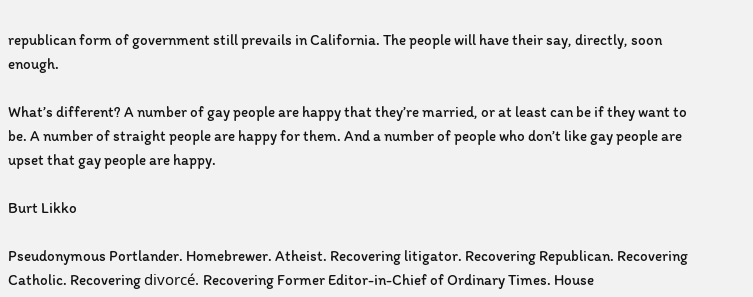republican form of government still prevails in California. The people will have their say, directly, soon enough.

What’s different? A number of gay people are happy that they’re married, or at least can be if they want to be. A number of straight people are happy for them. And a number of people who don’t like gay people are upset that gay people are happy.

Burt Likko

Pseudonymous Portlander. Homebrewer. Atheist. Recovering litigator. Recovering Republican. Recovering Catholic. Recovering divorcé. Recovering Former Editor-in-Chief of Ordinary Times. House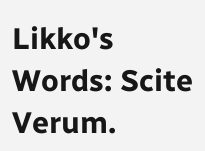Likko's Words: Scite Verum.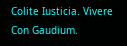Colite Iusticia. Vivere Con Gaudium.